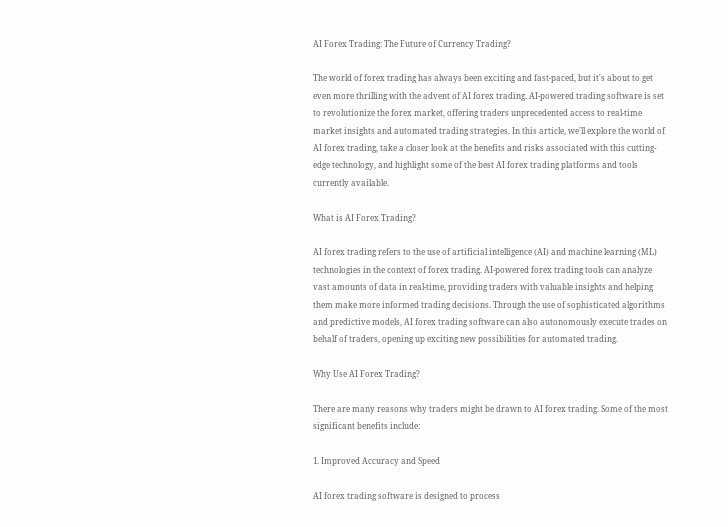AI Forex Trading: The Future of Currency Trading?

The world of forex trading has always been exciting and fast-paced, but it's about to get even more thrilling with the advent of AI forex trading. AI-powered trading software is set to revolutionize the forex market, offering traders unprecedented access to real-time market insights and automated trading strategies. In this article, we'll explore the world of AI forex trading, take a closer look at the benefits and risks associated with this cutting-edge technology, and highlight some of the best AI forex trading platforms and tools currently available.

What is AI Forex Trading?

AI forex trading refers to the use of artificial intelligence (AI) and machine learning (ML) technologies in the context of forex trading. AI-powered forex trading tools can analyze vast amounts of data in real-time, providing traders with valuable insights and helping them make more informed trading decisions. Through the use of sophisticated algorithms and predictive models, AI forex trading software can also autonomously execute trades on behalf of traders, opening up exciting new possibilities for automated trading.

Why Use AI Forex Trading?

There are many reasons why traders might be drawn to AI forex trading. Some of the most significant benefits include:

1. Improved Accuracy and Speed

AI forex trading software is designed to process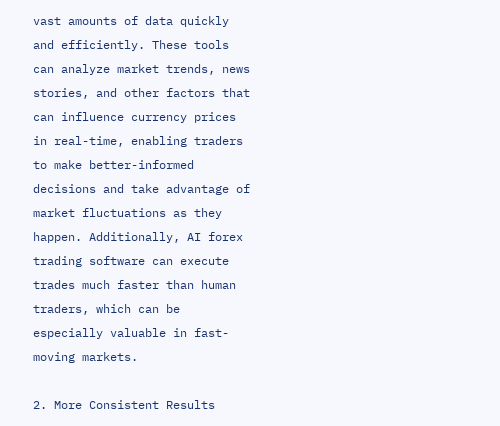vast amounts of data quickly and efficiently. These tools can analyze market trends, news stories, and other factors that can influence currency prices in real-time, enabling traders to make better-informed decisions and take advantage of market fluctuations as they happen. Additionally, AI forex trading software can execute trades much faster than human traders, which can be especially valuable in fast-moving markets.

2. More Consistent Results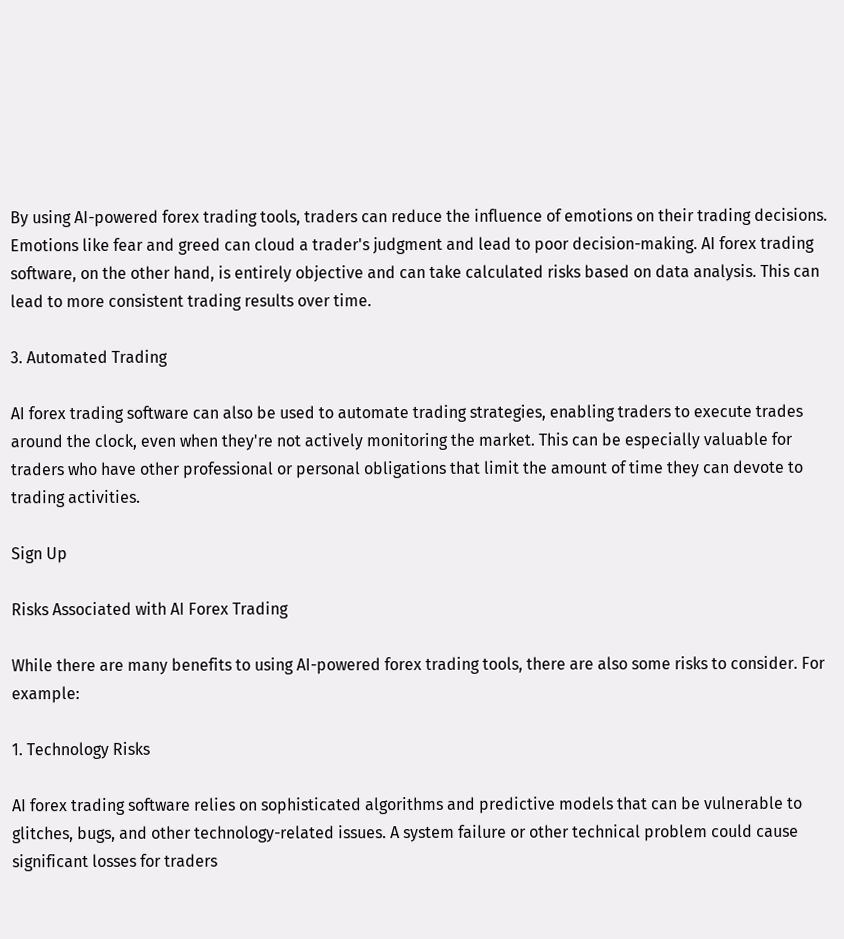By using AI-powered forex trading tools, traders can reduce the influence of emotions on their trading decisions. Emotions like fear and greed can cloud a trader's judgment and lead to poor decision-making. AI forex trading software, on the other hand, is entirely objective and can take calculated risks based on data analysis. This can lead to more consistent trading results over time.

3. Automated Trading

AI forex trading software can also be used to automate trading strategies, enabling traders to execute trades around the clock, even when they're not actively monitoring the market. This can be especially valuable for traders who have other professional or personal obligations that limit the amount of time they can devote to trading activities.

Sign Up

Risks Associated with AI Forex Trading

While there are many benefits to using AI-powered forex trading tools, there are also some risks to consider. For example:

1. Technology Risks

AI forex trading software relies on sophisticated algorithms and predictive models that can be vulnerable to glitches, bugs, and other technology-related issues. A system failure or other technical problem could cause significant losses for traders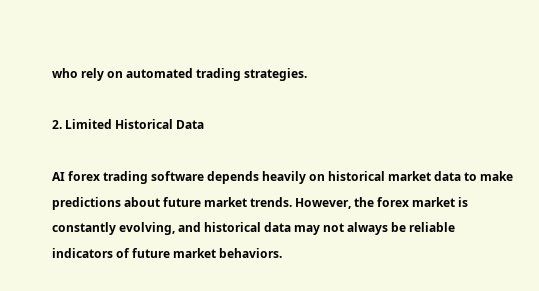who rely on automated trading strategies.

2. Limited Historical Data

AI forex trading software depends heavily on historical market data to make predictions about future market trends. However, the forex market is constantly evolving, and historical data may not always be reliable indicators of future market behaviors.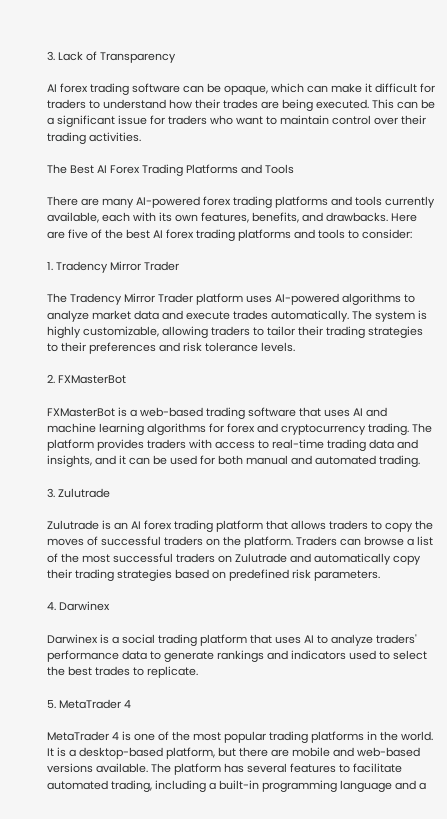3. Lack of Transparency

AI forex trading software can be opaque, which can make it difficult for traders to understand how their trades are being executed. This can be a significant issue for traders who want to maintain control over their trading activities.

The Best AI Forex Trading Platforms and Tools

There are many AI-powered forex trading platforms and tools currently available, each with its own features, benefits, and drawbacks. Here are five of the best AI forex trading platforms and tools to consider:

1. Tradency Mirror Trader

The Tradency Mirror Trader platform uses AI-powered algorithms to analyze market data and execute trades automatically. The system is highly customizable, allowing traders to tailor their trading strategies to their preferences and risk tolerance levels.

2. FXMasterBot

FXMasterBot is a web-based trading software that uses AI and machine learning algorithms for forex and cryptocurrency trading. The platform provides traders with access to real-time trading data and insights, and it can be used for both manual and automated trading.

3. Zulutrade

Zulutrade is an AI forex trading platform that allows traders to copy the moves of successful traders on the platform. Traders can browse a list of the most successful traders on Zulutrade and automatically copy their trading strategies based on predefined risk parameters.

4. Darwinex

Darwinex is a social trading platform that uses AI to analyze traders' performance data to generate rankings and indicators used to select the best trades to replicate.

5. MetaTrader 4

MetaTrader 4 is one of the most popular trading platforms in the world. It is a desktop-based platform, but there are mobile and web-based versions available. The platform has several features to facilitate automated trading, including a built-in programming language and a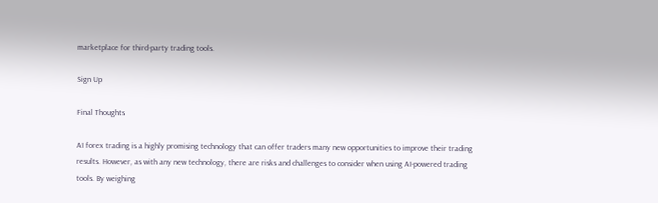marketplace for third-party trading tools.

Sign Up

Final Thoughts

AI forex trading is a highly promising technology that can offer traders many new opportunities to improve their trading results. However, as with any new technology, there are risks and challenges to consider when using AI-powered trading tools. By weighing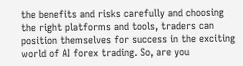the benefits and risks carefully and choosing the right platforms and tools, traders can position themselves for success in the exciting world of AI forex trading. So, are you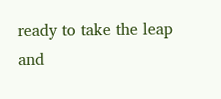ready to take the leap and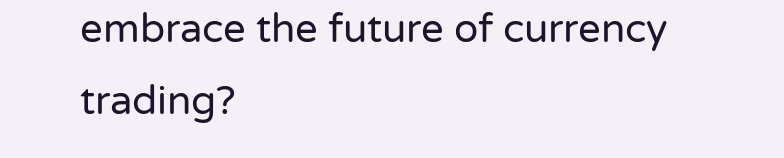embrace the future of currency trading?